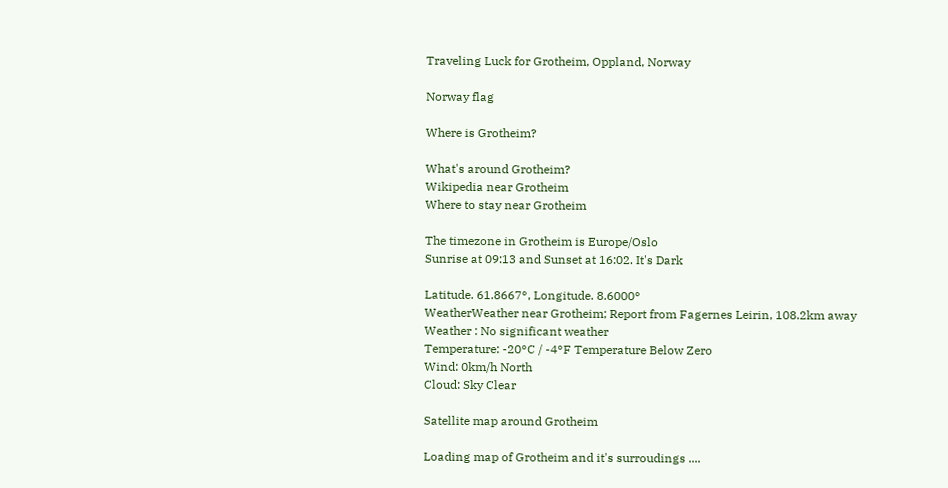Traveling Luck for Grotheim, Oppland, Norway

Norway flag

Where is Grotheim?

What's around Grotheim?
Wikipedia near Grotheim
Where to stay near Grotheim

The timezone in Grotheim is Europe/Oslo
Sunrise at 09:13 and Sunset at 16:02. It's Dark

Latitude. 61.8667°, Longitude. 8.6000°
WeatherWeather near Grotheim; Report from Fagernes Leirin, 108.2km away
Weather : No significant weather
Temperature: -20°C / -4°F Temperature Below Zero
Wind: 0km/h North
Cloud: Sky Clear

Satellite map around Grotheim

Loading map of Grotheim and it's surroudings ....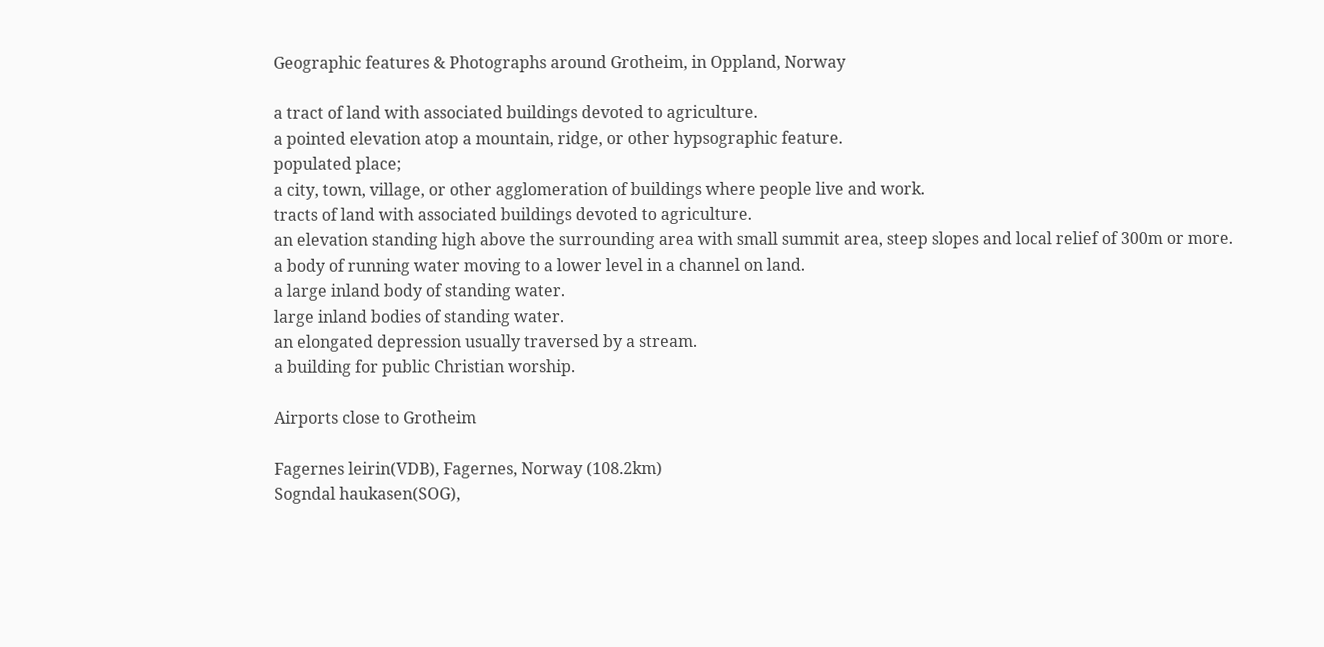Geographic features & Photographs around Grotheim, in Oppland, Norway

a tract of land with associated buildings devoted to agriculture.
a pointed elevation atop a mountain, ridge, or other hypsographic feature.
populated place;
a city, town, village, or other agglomeration of buildings where people live and work.
tracts of land with associated buildings devoted to agriculture.
an elevation standing high above the surrounding area with small summit area, steep slopes and local relief of 300m or more.
a body of running water moving to a lower level in a channel on land.
a large inland body of standing water.
large inland bodies of standing water.
an elongated depression usually traversed by a stream.
a building for public Christian worship.

Airports close to Grotheim

Fagernes leirin(VDB), Fagernes, Norway (108.2km)
Sogndal haukasen(SOG),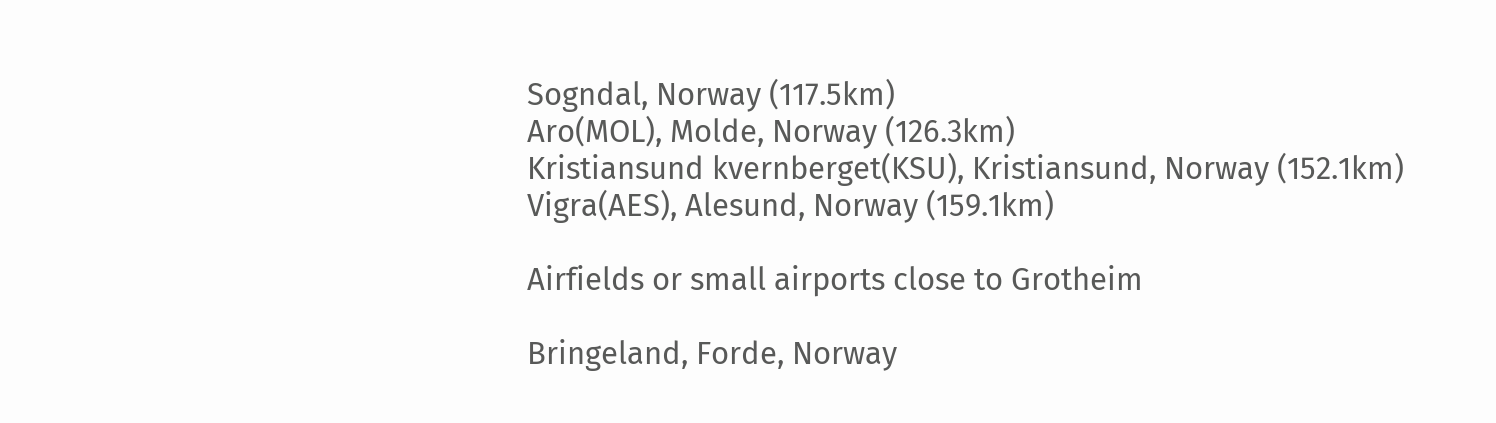Sogndal, Norway (117.5km)
Aro(MOL), Molde, Norway (126.3km)
Kristiansund kvernberget(KSU), Kristiansund, Norway (152.1km)
Vigra(AES), Alesund, Norway (159.1km)

Airfields or small airports close to Grotheim

Bringeland, Forde, Norway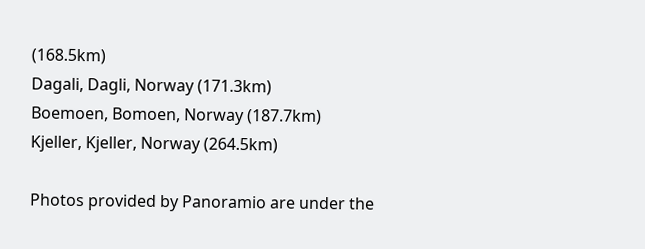(168.5km)
Dagali, Dagli, Norway (171.3km)
Boemoen, Bomoen, Norway (187.7km)
Kjeller, Kjeller, Norway (264.5km)

Photos provided by Panoramio are under the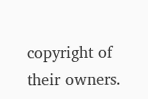copyright of their owners.